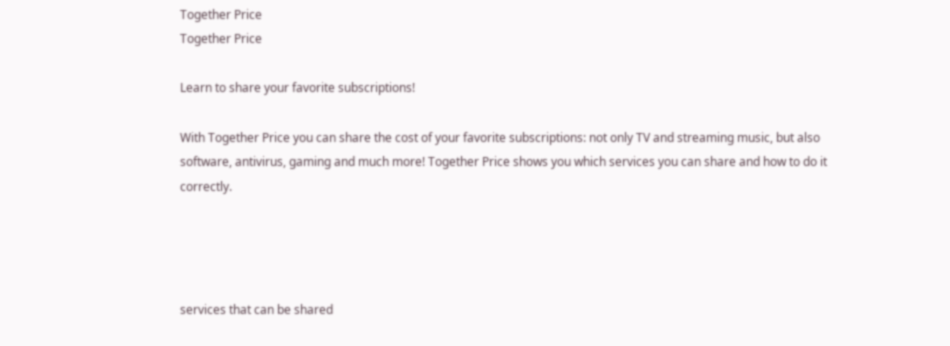Together Price
Together Price

Learn to share your favorite subscriptions!

With Together Price you can share the cost of your favorite subscriptions: not only TV and streaming music, but also software, antivirus, gaming and much more! Together Price shows you which services you can share and how to do it correctly.




services that can be shared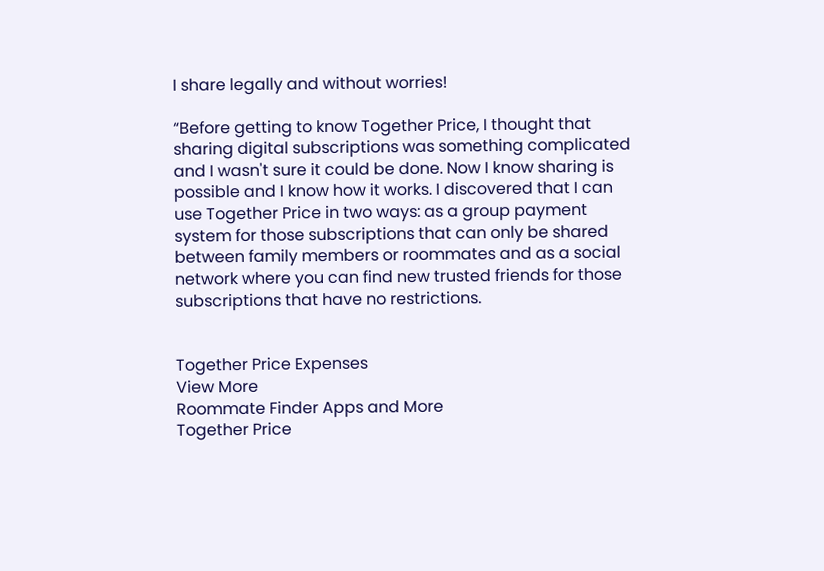I share legally and without worries!

“Before getting to know Together Price, I thought that sharing digital subscriptions was something complicated and I wasn't sure it could be done. Now I know sharing is possible and I know how it works. I discovered that I can use Together Price in two ways: as a group payment system for those subscriptions that can only be shared between family members or roommates and as a social network where you can find new trusted friends for those subscriptions that have no restrictions.


Together Price Expenses
View More
Roommate Finder Apps and More
Together Price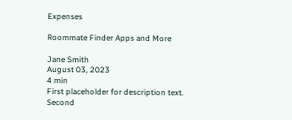Expenses

Roommate Finder Apps and More

Jane Smith
August 03, 2023
4 min
First placeholder for description text.
Second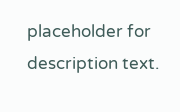placeholder for description text.